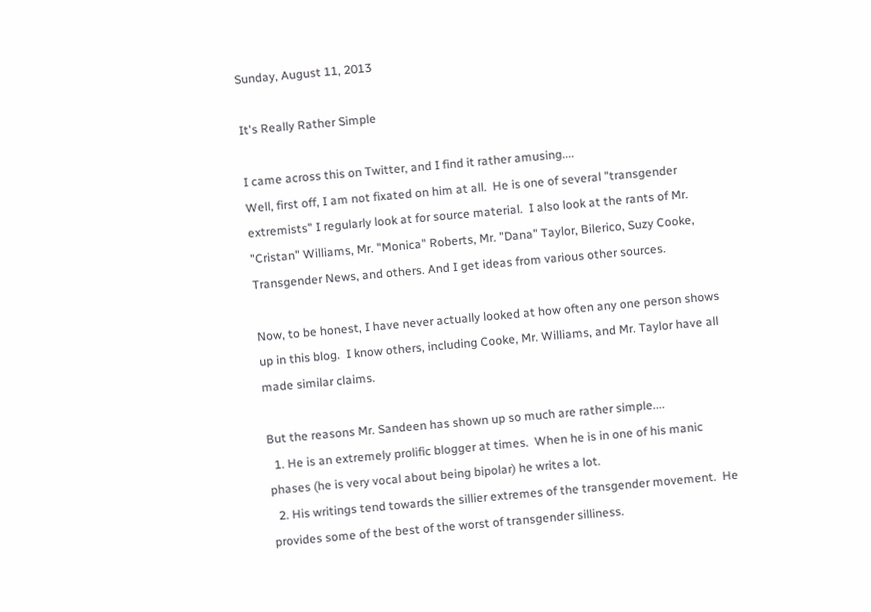Sunday, August 11, 2013

It's Really Rather Simple

I came across this on Twitter, and I find it rather amusing....
Well, first off, I am not fixated on him at all.  He is one of several "transgender extremists" I regularly look at for source material.  I also look at the rants of Mr. "Cristan" Williams, Mr. "Monica" Roberts, Mr. "Dana" Taylor, Bilerico, Suzy Cooke, Transgender News, and others. And I get ideas from various other sources.

Now, to be honest, I have never actually looked at how often any one person shows up in this blog.  I know others, including Cooke, Mr. Williams, and Mr. Taylor have all made similar claims.

But the reasons Mr. Sandeen has shown up so much are rather simple....
  1. He is an extremely prolific blogger at times.  When he is in one of his manic phases (he is very vocal about being bipolar) he writes a lot.
  2. His writings tend towards the sillier extremes of the transgender movement.  He provides some of the best of the worst of transgender silliness.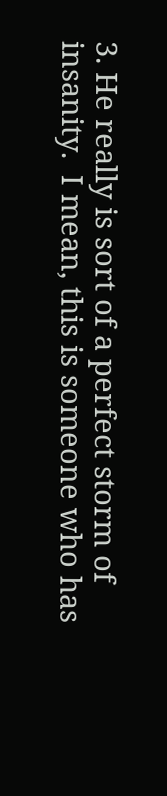3. He really is sort of a perfect storm of insanity.  I mean, this is someone who has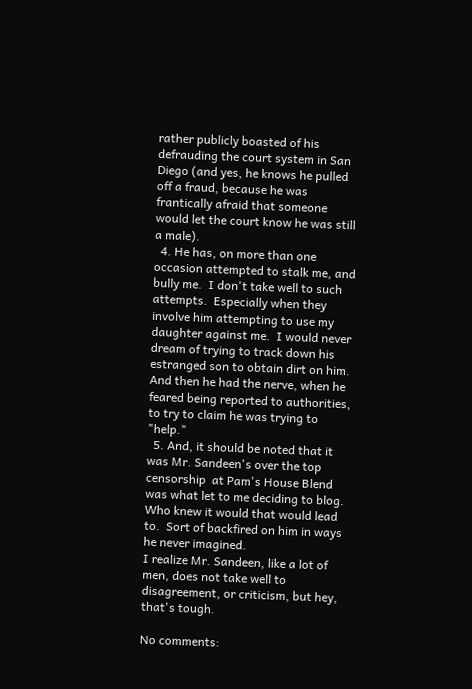rather publicly boasted of his defrauding the court system in San Diego (and yes, he knows he pulled off a fraud, because he was frantically afraid that someone would let the court know he was still a male).
  4. He has, on more than one occasion attempted to stalk me, and bully me.  I don't take well to such attempts.  Especially when they involve him attempting to use my daughter against me.  I would never dream of trying to track down his estranged son to obtain dirt on him.  And then he had the nerve, when he feared being reported to authorities, to try to claim he was trying to "help."
  5. And, it should be noted that it was Mr. Sandeen's over the top censorship  at Pam's House Blend was what let to me deciding to blog.  Who knew it would that would lead to.  Sort of backfired on him in ways he never imagined.
I realize Mr. Sandeen, like a lot of men, does not take well to disagreement, or criticism, but hey, that's tough.

No comments: